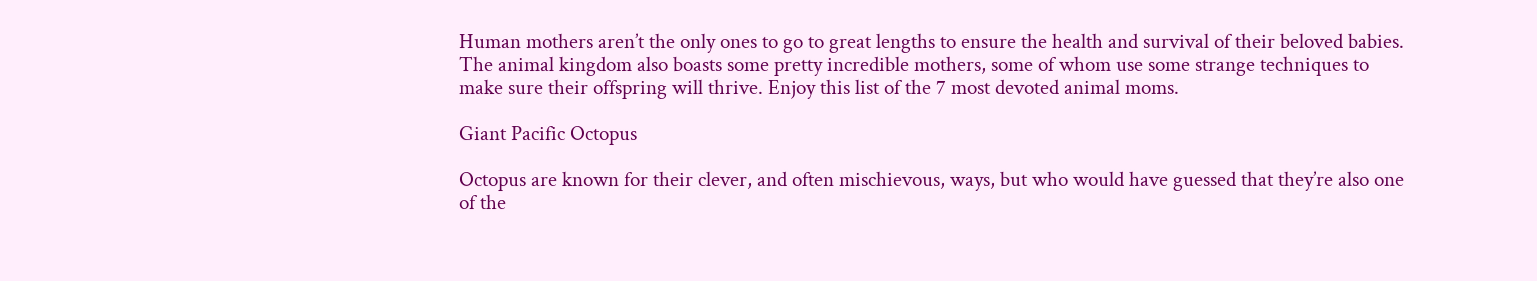Human mothers aren’t the only ones to go to great lengths to ensure the health and survival of their beloved babies. The animal kingdom also boasts some pretty incredible mothers, some of whom use some strange techniques to make sure their offspring will thrive. Enjoy this list of the 7 most devoted animal moms.

Giant Pacific Octopus

Octopus are known for their clever, and often mischievous, ways, but who would have guessed that they’re also one of the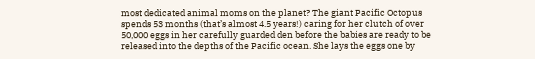most dedicated animal moms on the planet? The giant Pacific Octopus spends 53 months (that’s almost 4.5 years!) caring for her clutch of over 50,000 eggs in her carefully guarded den before the babies are ready to be released into the depths of the Pacific ocean. She lays the eggs one by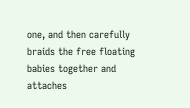one, and then carefully braids the free floating babies together and attaches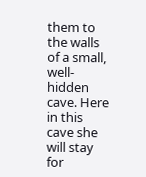them to the walls of a small, well-hidden cave. Here in this cave she will stay for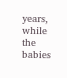years, while the babies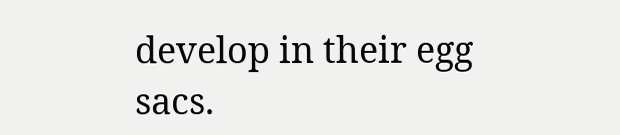develop in their egg sacs.